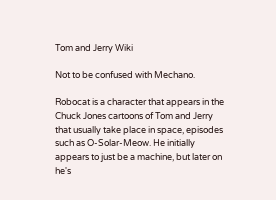Tom and Jerry Wiki

Not to be confused with Mechano.

Robocat is a character that appears in the Chuck Jones cartoons of Tom and Jerry that usually take place in space, episodes such as O-Solar-Meow. He initially appears to just be a machine, but later on he's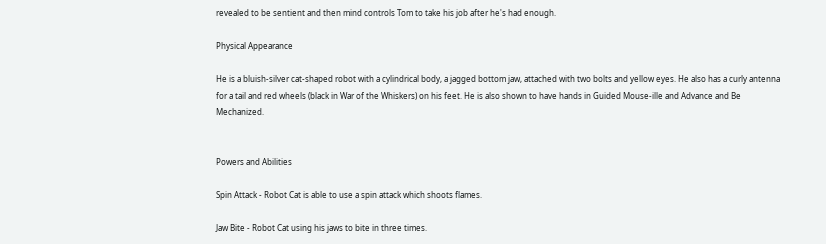revealed to be sentient and then mind controls Tom to take his job after he's had enough.

Physical Appearance

He is a bluish-silver cat-shaped robot with a cylindrical body, a jagged bottom jaw, attached with two bolts and yellow eyes. He also has a curly antenna for a tail and red wheels (black in War of the Whiskers) on his feet. He is also shown to have hands in Guided Mouse-ille and Advance and Be Mechanized.


Powers and Abilities

Spin Attack - Robot Cat is able to use a spin attack which shoots flames.

Jaw Bite - Robot Cat using his jaws to bite in three times.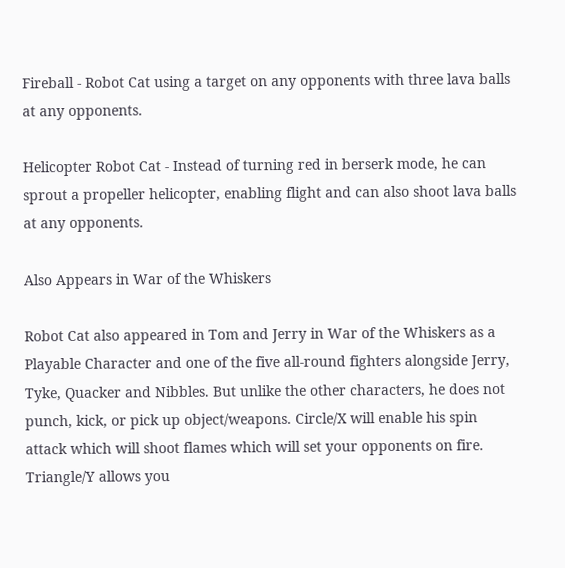Fireball - Robot Cat using a target on any opponents with three lava balls at any opponents.

Helicopter Robot Cat - Instead of turning red in berserk mode, he can sprout a propeller helicopter, enabling flight and can also shoot lava balls at any opponents.

Also Appears in War of the Whiskers

Robot Cat also appeared in Tom and Jerry in War of the Whiskers as a Playable Character and one of the five all-round fighters alongside Jerry, Tyke, Quacker and Nibbles. But unlike the other characters, he does not punch, kick, or pick up object/weapons. Circle/X will enable his spin attack which will shoot flames which will set your opponents on fire. Triangle/Y allows you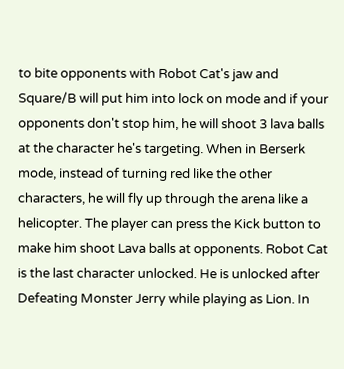to bite opponents with Robot Cat's jaw and Square/B will put him into lock on mode and if your opponents don't stop him, he will shoot 3 lava balls at the character he's targeting. When in Berserk mode, instead of turning red like the other characters, he will fly up through the arena like a helicopter. The player can press the Kick button to make him shoot Lava balls at opponents. Robot Cat is the last character unlocked. He is unlocked after Defeating Monster Jerry while playing as Lion. In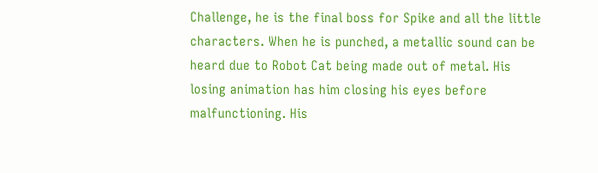Challenge, he is the final boss for Spike and all the little characters. When he is punched, a metallic sound can be heard due to Robot Cat being made out of metal. His losing animation has him closing his eyes before malfunctioning. His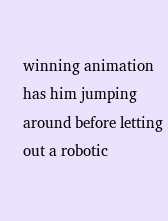winning animation has him jumping around before letting out a robotic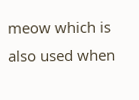meow which is also used when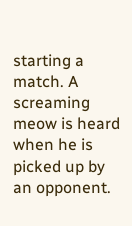starting a match. A screaming meow is heard when he is picked up by an opponent.